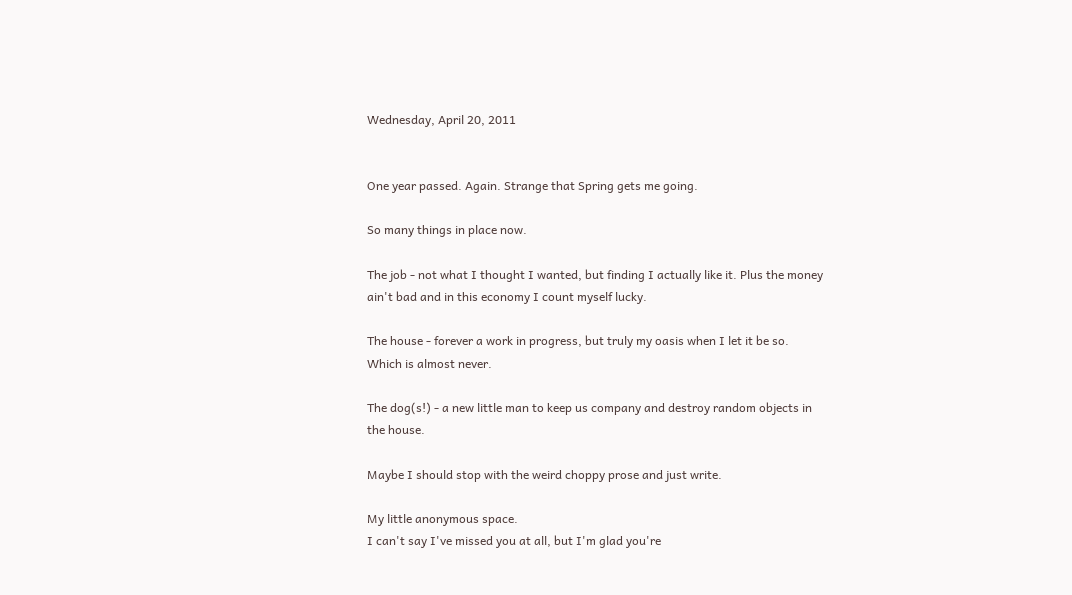Wednesday, April 20, 2011


One year passed. Again. Strange that Spring gets me going.

So many things in place now.

The job - not what I thought I wanted, but finding I actually like it. Plus the money ain't bad and in this economy I count myself lucky.

The house - forever a work in progress, but truly my oasis when I let it be so. Which is almost never.

The dog(s!) - a new little man to keep us company and destroy random objects in the house.

Maybe I should stop with the weird choppy prose and just write.

My little anonymous space.
I can't say I've missed you at all, but I'm glad you're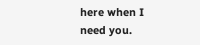here when I need you.